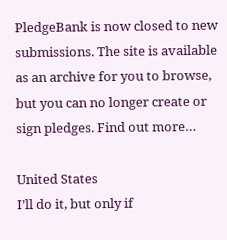PledgeBank is now closed to new submissions. The site is available as an archive for you to browse, but you can no longer create or sign pledges. Find out more…

United States
I’ll do it, but only if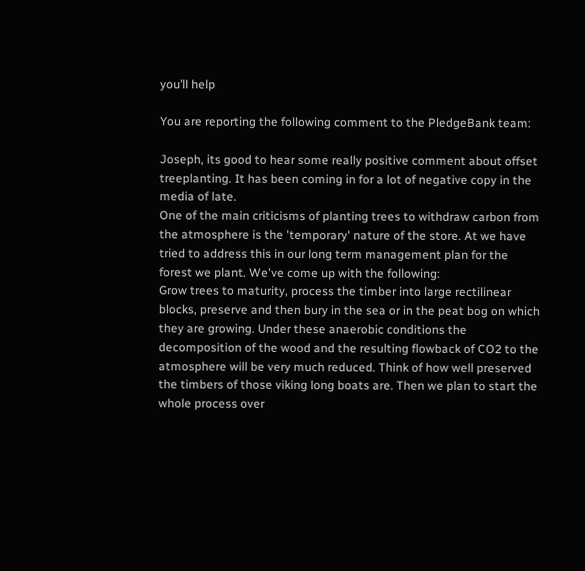you’ll help

You are reporting the following comment to the PledgeBank team:

Joseph, its good to hear some really positive comment about offset treeplanting. It has been coming in for a lot of negative copy in the media of late.
One of the main criticisms of planting trees to withdraw carbon from the atmosphere is the 'temporary' nature of the store. At we have tried to address this in our long term management plan for the forest we plant. We've come up with the following:
Grow trees to maturity, process the timber into large rectilinear blocks, preserve and then bury in the sea or in the peat bog on which they are growing. Under these anaerobic conditions the decomposition of the wood and the resulting flowback of CO2 to the atmosphere will be very much reduced. Think of how well preserved the timbers of those viking long boats are. Then we plan to start the whole process over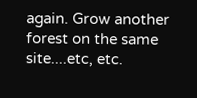again. Grow another forest on the same site....etc, etc.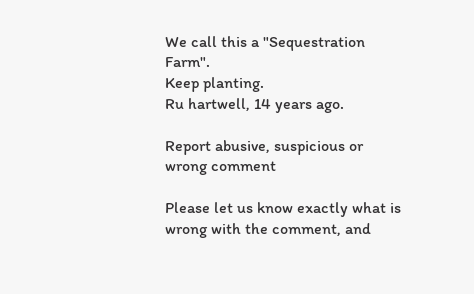We call this a "Sequestration Farm".
Keep planting.
Ru hartwell, 14 years ago.

Report abusive, suspicious or wrong comment

Please let us know exactly what is wrong with the comment, and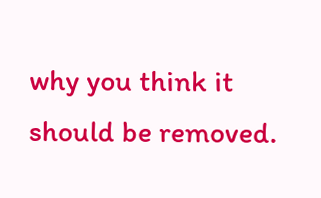why you think it should be removed.